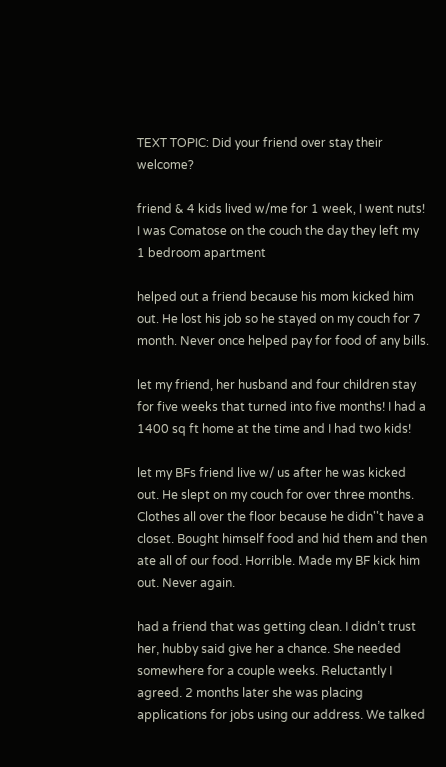TEXT TOPIC: Did your friend over stay their welcome?

friend & 4 kids lived w/me for 1 week, I went nuts! I was Comatose on the couch the day they left my 1 bedroom apartment

helped out a friend because his mom kicked him out. He lost his job so he stayed on my couch for 7 month. Never once helped pay for food of any bills.

let my friend, her husband and four children stay for five weeks that turned into five months! I had a 1400 sq ft home at the time and I had two kids!

let my BFs friend live w/ us after he was kicked out. He slept on my couch for over three months. Clothes all over the floor because he didn''t have a closet. Bought himself food and hid them and then ate all of our food. Horrible. Made my BF kick him out. Never again.

had a friend that was getting clean. I didn’t trust her, hubby said give her a chance. She needed somewhere for a couple weeks. Reluctantly I agreed. 2 months later she was placing applications for jobs using our address. We talked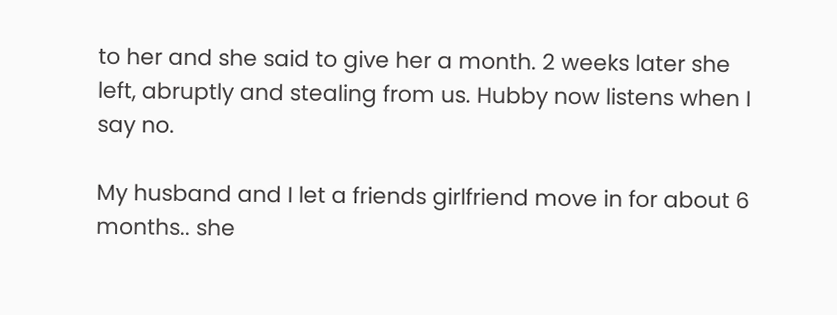to her and she said to give her a month. 2 weeks later she left, abruptly and stealing from us. Hubby now listens when I say no.

My husband and I let a friends girlfriend move in for about 6 months.. she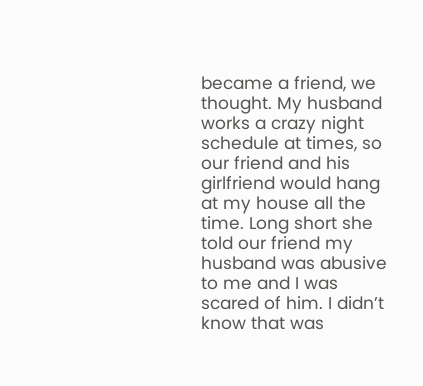became a friend, we thought. My husband works a crazy night schedule at times, so our friend and his girlfriend would hang at my house all the time. Long short she told our friend my husband was abusive to me and I was scared of him. I didn’t know that was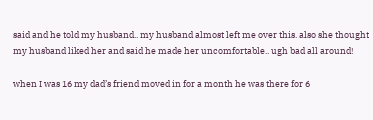said and he told my husband.. my husband almost left me over this. also she thought my husband liked her and said he made her uncomfortable.. ugh bad all around!

when I was 16 my dad’s friend moved in for a month he was there for 6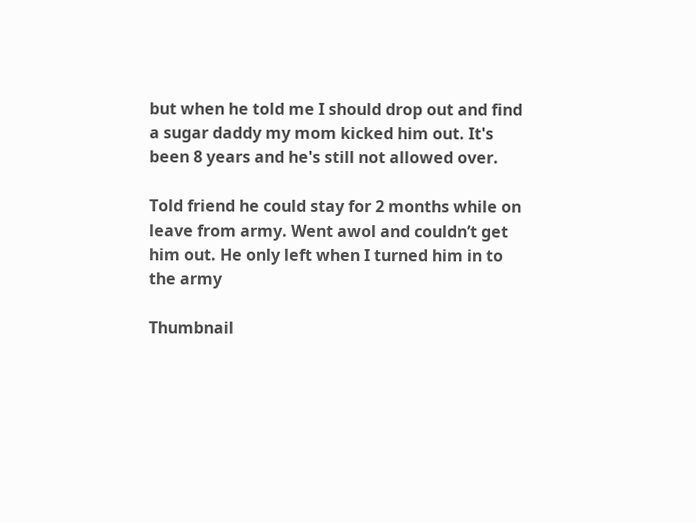but when he told me I should drop out and find a sugar daddy my mom kicked him out. It's been 8 years and he's still not allowed over.

Told friend he could stay for 2 months while on leave from army. Went awol and couldn’t get him out. He only left when I turned him in to the army

Thumbnail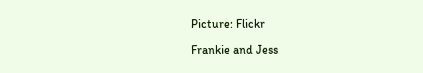Picture: Flickr

Frankie and Jess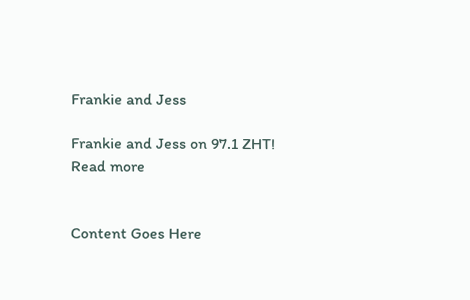Frankie and Jess

Frankie and Jess on 97.1 ZHT! Read more


Content Goes Here